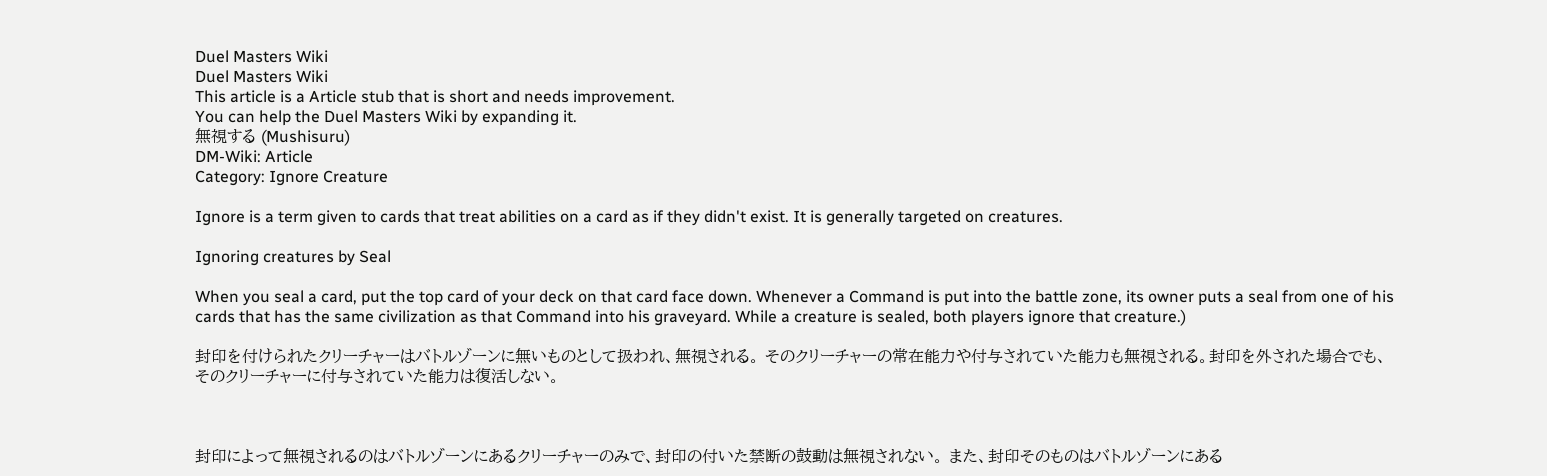Duel Masters Wiki
Duel Masters Wiki
This article is a Article stub that is short and needs improvement.
You can help the Duel Masters Wiki by expanding it.
無視する (Mushisuru)
DM-Wiki: Article
Category: Ignore Creature

Ignore is a term given to cards that treat abilities on a card as if they didn't exist. It is generally targeted on creatures.

Ignoring creatures by Seal

When you seal a card, put the top card of your deck on that card face down. Whenever a Command is put into the battle zone, its owner puts a seal from one of his cards that has the same civilization as that Command into his graveyard. While a creature is sealed, both players ignore that creature.)

封印を付けられたクリーチャーはバトルゾーンに無いものとして扱われ、無視される。 そのクリーチャーの常在能力や付与されていた能力も無視される。封印を外された場合でも、そのクリーチャーに付与されていた能力は復活しない。



封印によって無視されるのはバトルゾーンにあるクリーチャーのみで、封印の付いた禁断の鼓動は無視されない。 また、封印そのものはバトルゾーンにある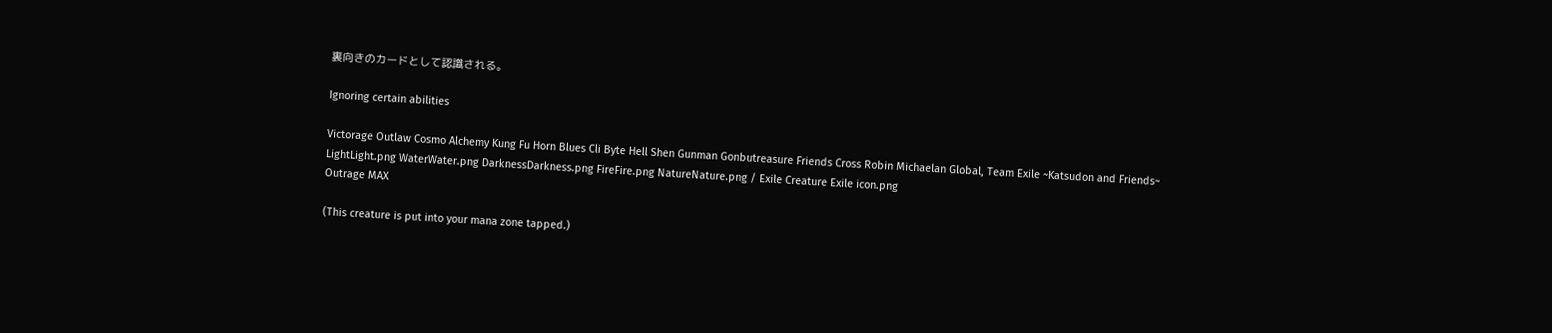裏向きのカードとして認識される。

Ignoring certain abilities

Victorage Outlaw Cosmo Alchemy Kung Fu Horn Blues Cli Byte Hell Shen Gunman Gonbutreasure Friends Cross Robin Michaelan Global, Team Exile ~Katsudon and Friends~
LightLight.png WaterWater.png DarknessDarkness.png FireFire.png NatureNature.png / Exile Creature Exile icon.png
Outrage MAX

(This creature is put into your mana zone tapped.)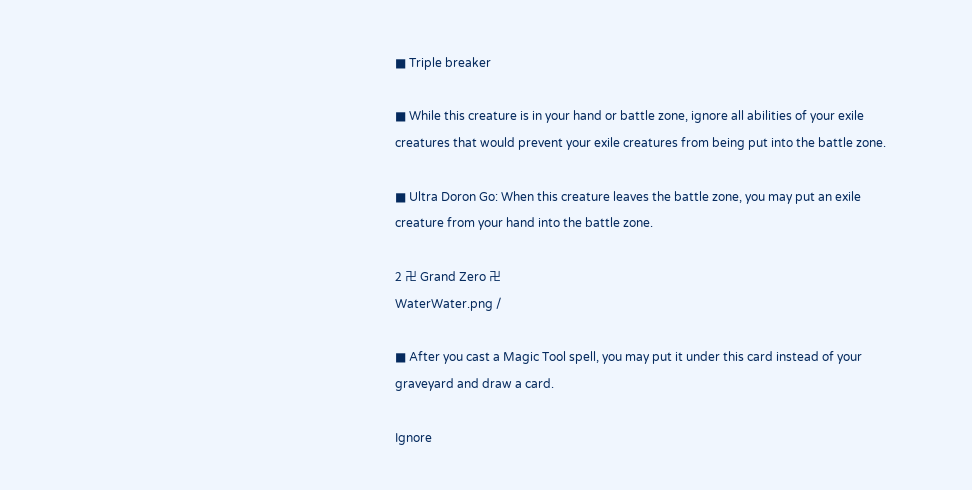■ Triple breaker

■ While this creature is in your hand or battle zone, ignore all abilities of your exile creatures that would prevent your exile creatures from being put into the battle zone.

■ Ultra Doron Go: When this creature leaves the battle zone, you may put an exile creature from your hand into the battle zone.

2 卍 Grand Zero 卍
WaterWater.png /

■ After you cast a Magic Tool spell, you may put it under this card instead of your graveyard and draw a card.

Ignore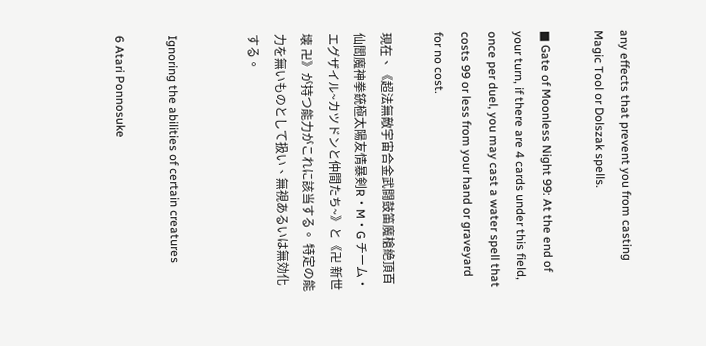any effects that prevent you from casting Magic Tool or Dolszak spells.

■ Gate of Moonless Night 99: At the end of your turn, if there are 4 cards under this field, once per duel, you may cast a water spell that costs 99 or less from your hand or graveyard for no cost.

現在、《超法無敵宇宙合金武闘鼓笛魔槍絶頂百仙閻魔神拳銃極太陽友情暴剣R・M・G チーム・エグザイル~カツドンと仲間たち~》と《卍 新世壊 卍》が持つ能力がこれに該当する。 特定の能力を無いものとして扱い、無視あるいは無効化する。


Ignoring the abilities of certain creatures

6 Atari Ponnosuke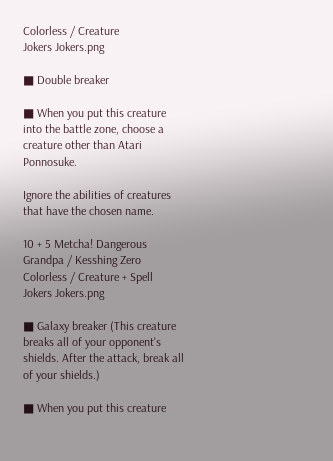Colorless / Creature
Jokers Jokers.png

■ Double breaker

■ When you put this creature into the battle zone, choose a creature other than Atari Ponnosuke.

Ignore the abilities of creatures that have the chosen name.

10 + 5 Metcha! Dangerous Grandpa / Kesshing Zero
Colorless / Creature + Spell
Jokers Jokers.png

■ Galaxy breaker (This creature breaks all of your opponent's shields. After the attack, break all of your shields.)

■ When you put this creature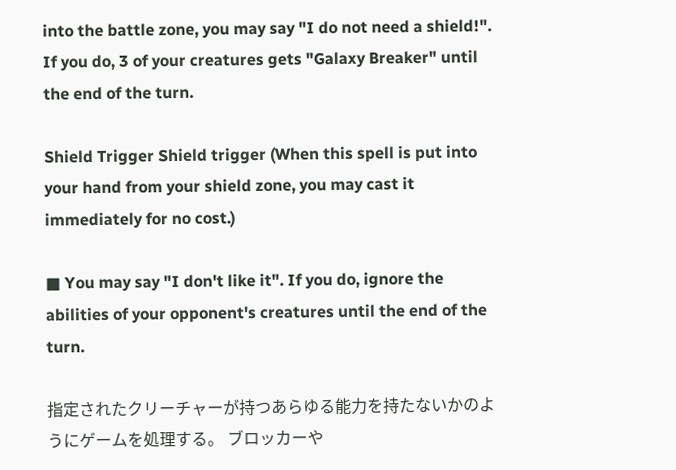into the battle zone, you may say "I do not need a shield!". If you do, 3 of your creatures gets "Galaxy Breaker" until the end of the turn.

Shield Trigger Shield trigger (When this spell is put into your hand from your shield zone, you may cast it immediately for no cost.)

■ You may say "I don't like it". If you do, ignore the abilities of your opponent's creatures until the end of the turn.

指定されたクリーチャーが持つあらゆる能力を持たないかのようにゲームを処理する。 ブロッカーや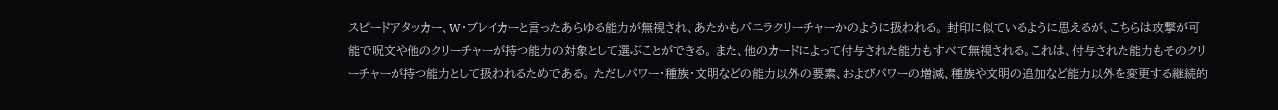スピードアタッカー、W・ブレイカーと言ったあらゆる能力が無視され、あたかもバニラクリーチャーかのように扱われる。 封印に似ているように思えるが、こちらは攻撃が可能で呪文や他のクリーチャーが持つ能力の対象として選ぶことができる。 また、他のカードによって付与された能力もすべて無視される。これは、付与された能力もそのクリーチャーが持つ能力として扱われるためである。 ただしパワー・種族・文明などの能力以外の要素、およびパワーの増減、種族や文明の追加など能力以外を変更する継続的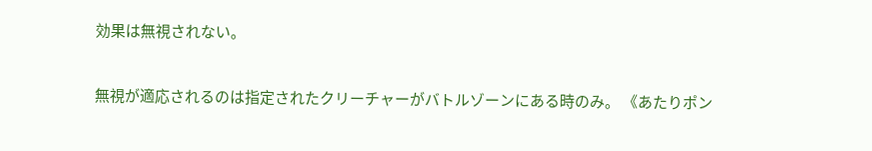効果は無視されない。

無視が適応されるのは指定されたクリーチャーがバトルゾーンにある時のみ。 《あたりポン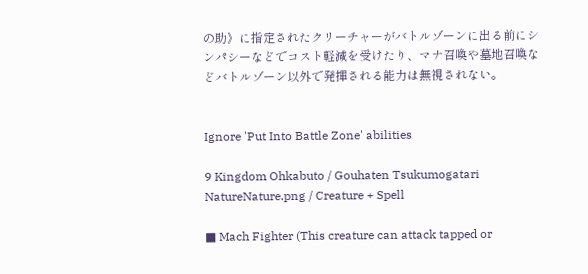の助》に指定されたクリーチャーがバトルゾーンに出る前にシンパシーなどでコスト軽減を受けたり、マナ召喚や墓地召喚などバトルゾーン以外で発揮される能力は無視されない。


Ignore 'Put Into Battle Zone' abilities

9 Kingdom Ohkabuto / Gouhaten Tsukumogatari
NatureNature.png / Creature + Spell

■ Mach Fighter (This creature can attack tapped or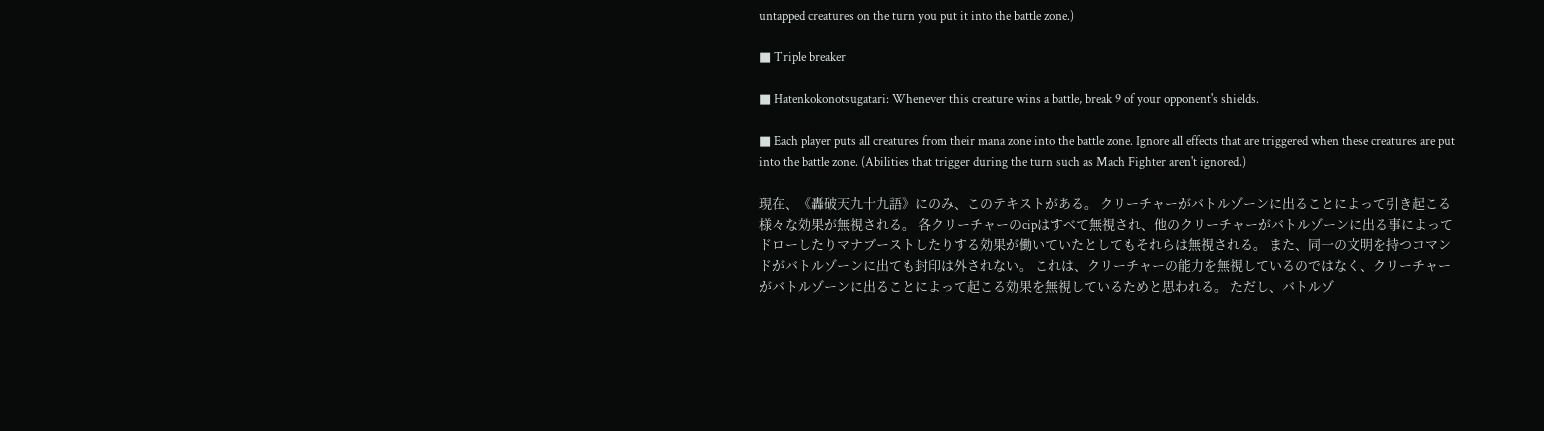untapped creatures on the turn you put it into the battle zone.)

■ Triple breaker

■ Hatenkokonotsugatari: Whenever this creature wins a battle, break 9 of your opponent's shields.

■ Each player puts all creatures from their mana zone into the battle zone. Ignore all effects that are triggered when these creatures are put into the battle zone. (Abilities that trigger during the turn such as Mach Fighter aren't ignored.)

現在、《轟破天九十九語》にのみ、このテキストがある。 クリーチャーがバトルゾーンに出ることによって引き起こる様々な効果が無視される。 各クリーチャーのcipはすべて無視され、他のクリーチャーがバトルゾーンに出る事によってドローしたりマナブーストしたりする効果が働いていたとしてもそれらは無視される。 また、同一の文明を持つコマンドがバトルゾーンに出ても封印は外されない。 これは、クリーチャーの能力を無視しているのではなく、クリーチャーがバトルゾーンに出ることによって起こる効果を無視しているためと思われる。 ただし、バトルゾ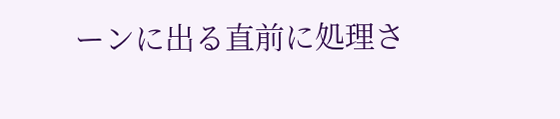ーンに出る直前に処理さ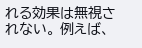れる効果は無視されない。 例えば、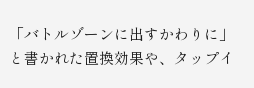「バトルゾーンに出すかわりに」と書かれた置換効果や、タップイ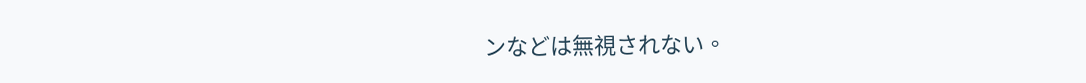ンなどは無視されない。